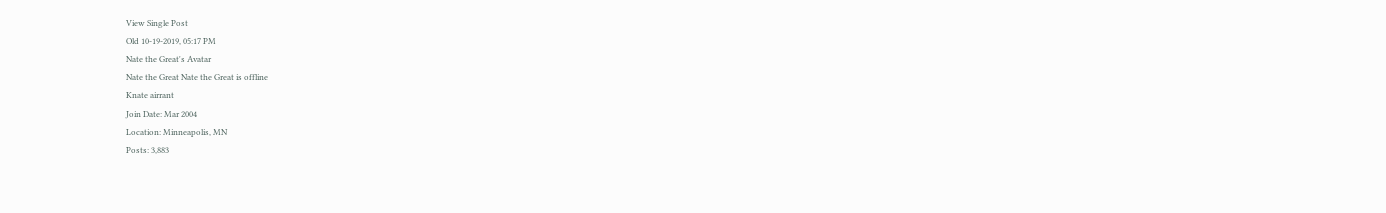View Single Post
Old 10-19-2019, 05:17 PM
Nate the Great's Avatar
Nate the Great Nate the Great is offline
Knate airrant
Join Date: Mar 2004
Location: Minneapolis, MN
Posts: 3,883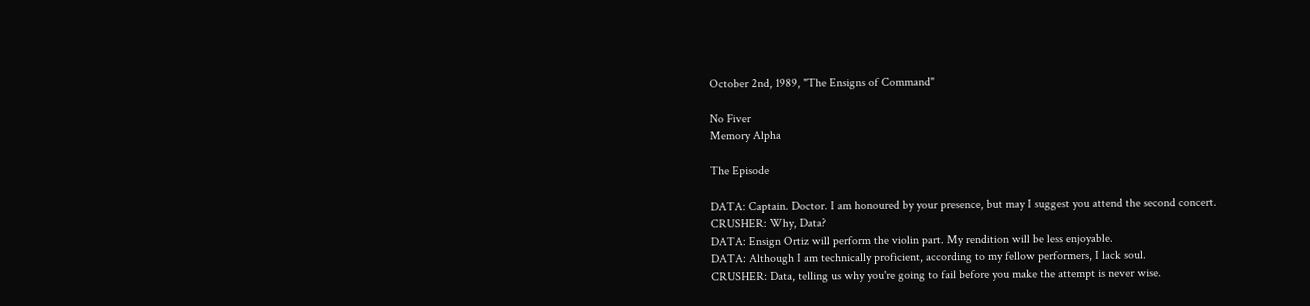October 2nd, 1989, "The Ensigns of Command"

No Fiver
Memory Alpha

The Episode

DATA: Captain. Doctor. I am honoured by your presence, but may I suggest you attend the second concert.
CRUSHER: Why, Data?
DATA: Ensign Ortiz will perform the violin part. My rendition will be less enjoyable.
DATA: Although I am technically proficient, according to my fellow performers, I lack soul.
CRUSHER: Data, telling us why you're going to fail before you make the attempt is never wise.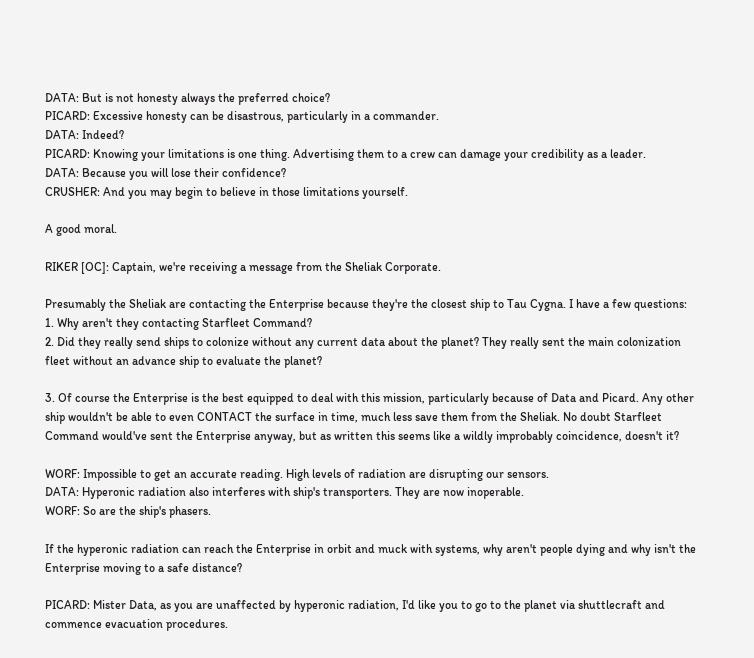DATA: But is not honesty always the preferred choice?
PICARD: Excessive honesty can be disastrous, particularly in a commander.
DATA: Indeed?
PICARD: Knowing your limitations is one thing. Advertising them to a crew can damage your credibility as a leader.
DATA: Because you will lose their confidence?
CRUSHER: And you may begin to believe in those limitations yourself.

A good moral.

RIKER [OC]: Captain, we're receiving a message from the Sheliak Corporate.

Presumably the Sheliak are contacting the Enterprise because they're the closest ship to Tau Cygna. I have a few questions:
1. Why aren't they contacting Starfleet Command?
2. Did they really send ships to colonize without any current data about the planet? They really sent the main colonization fleet without an advance ship to evaluate the planet?

3. Of course the Enterprise is the best equipped to deal with this mission, particularly because of Data and Picard. Any other ship wouldn't be able to even CONTACT the surface in time, much less save them from the Sheliak. No doubt Starfleet Command would've sent the Enterprise anyway, but as written this seems like a wildly improbably coincidence, doesn't it?

WORF: Impossible to get an accurate reading. High levels of radiation are disrupting our sensors.
DATA: Hyperonic radiation also interferes with ship's transporters. They are now inoperable.
WORF: So are the ship's phasers.

If the hyperonic radiation can reach the Enterprise in orbit and muck with systems, why aren't people dying and why isn't the Enterprise moving to a safe distance?

PICARD: Mister Data, as you are unaffected by hyperonic radiation, I'd like you to go to the planet via shuttlecraft and commence evacuation procedures.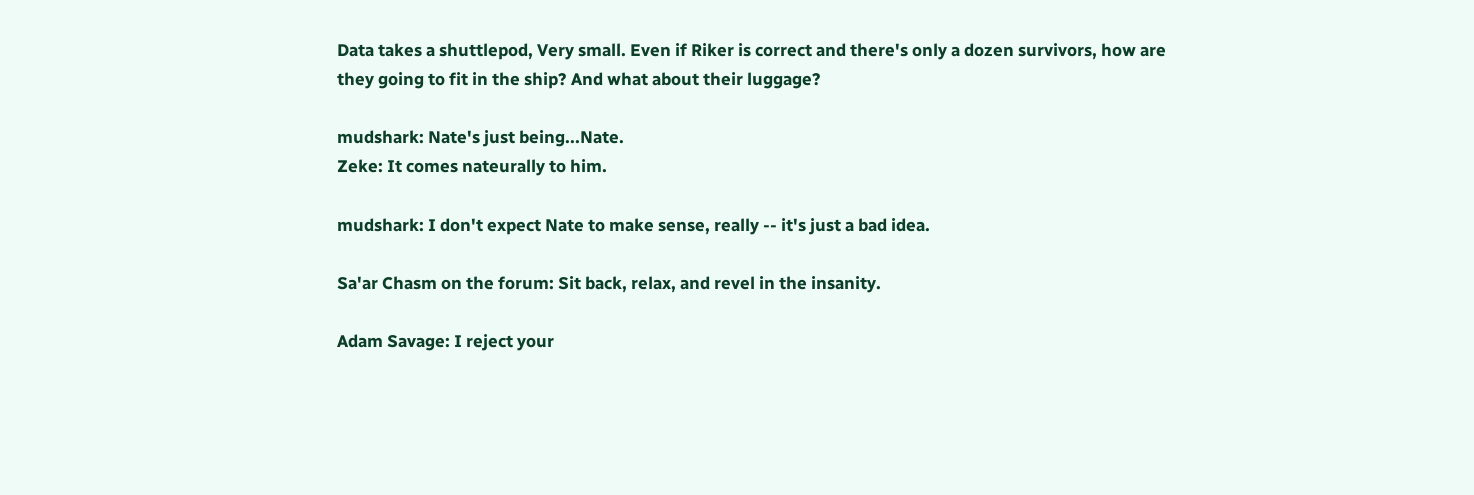Data takes a shuttlepod, Very small. Even if Riker is correct and there's only a dozen survivors, how are they going to fit in the ship? And what about their luggage?

mudshark: Nate's just being...Nate.
Zeke: It comes nateurally to him.

mudshark: I don't expect Nate to make sense, really -- it's just a bad idea.

Sa'ar Chasm on the forum: Sit back, relax, and revel in the insanity.

Adam Savage: I reject your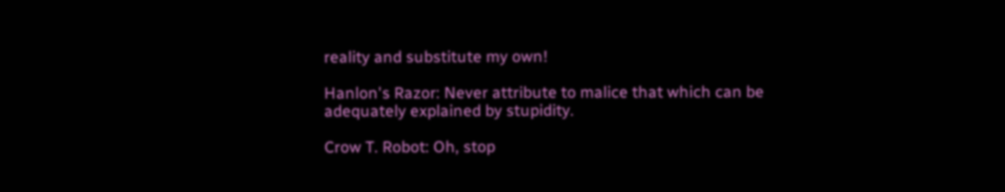reality and substitute my own!

Hanlon's Razor: Never attribute to malice that which can be adequately explained by stupidity.

Crow T. Robot: Oh, stop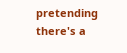pretending there's a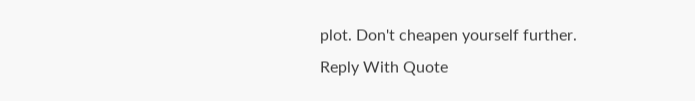plot. Don't cheapen yourself further.
Reply With Quote